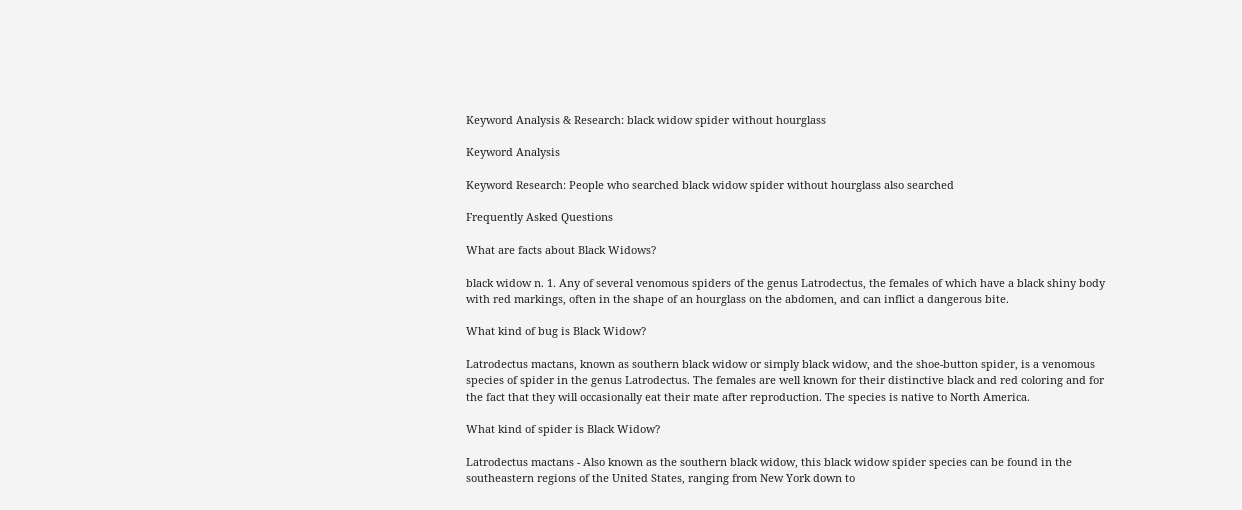Keyword Analysis & Research: black widow spider without hourglass

Keyword Analysis

Keyword Research: People who searched black widow spider without hourglass also searched

Frequently Asked Questions

What are facts about Black Widows?

black widow n. 1. Any of several venomous spiders of the genus Latrodectus, the females of which have a black shiny body with red markings, often in the shape of an hourglass on the abdomen, and can inflict a dangerous bite.

What kind of bug is Black Widow?

Latrodectus mactans, known as southern black widow or simply black widow, and the shoe-button spider, is a venomous species of spider in the genus Latrodectus. The females are well known for their distinctive black and red coloring and for the fact that they will occasionally eat their mate after reproduction. The species is native to North America.

What kind of spider is Black Widow?

Latrodectus mactans - Also known as the southern black widow, this black widow spider species can be found in the southeastern regions of the United States, ranging from New York down to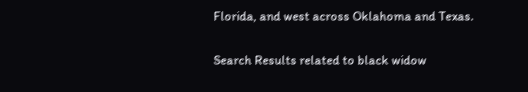Florida, and west across Oklahoma and Texas.

Search Results related to black widow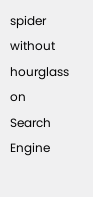spider without hourglass on Search Engine